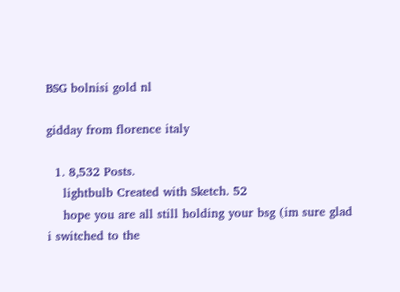BSG bolnisi gold nl

gidday from florence italy

  1. 8,532 Posts.
    lightbulb Created with Sketch. 52
    hope you are all still holding your bsg (im sure glad i switched to the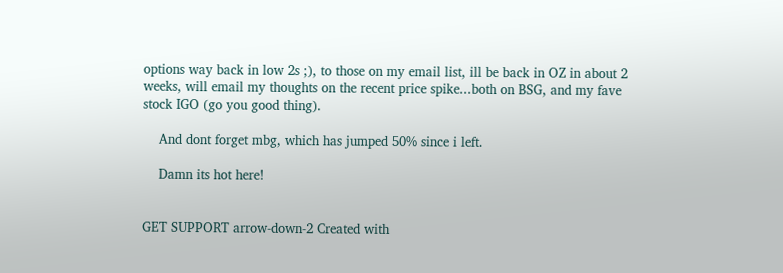options way back in low 2s ;), to those on my email list, ill be back in OZ in about 2 weeks, will email my thoughts on the recent price spike...both on BSG, and my fave stock IGO (go you good thing).

    And dont forget mbg, which has jumped 50% since i left.

    Damn its hot here!


GET SUPPORT arrow-down-2 Created with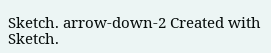Sketch. arrow-down-2 Created with Sketch.